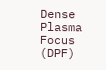Dense Plasma Focus (DPF)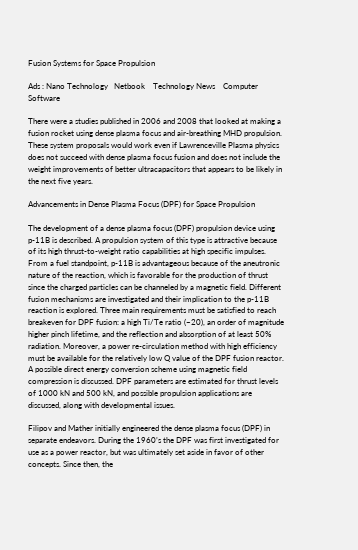Fusion Systems for Space Propulsion

Ads : Nano Technology   Netbook    Technology News    Computer Software

There were a studies published in 2006 and 2008 that looked at making a fusion rocket using dense plasma focus and air-breathing MHD propulsion. These system proposals would work even if Lawrenceville Plasma physics does not succeed with dense plasma focus fusion and does not include the weight improvements of better ultracapacitors that appears to be likely in the next five years.

Advancements in Dense Plasma Focus (DPF) for Space Propulsion

The development of a dense plasma focus (DPF) propulsion device using p-11B is described. A propulsion system of this type is attractive because of its high thrust-to-weight ratio capabilities at high specific impulses. From a fuel standpoint, p-11B is advantageous because of the aneutronic nature of the reaction, which is favorable for the production of thrust since the charged particles can be channeled by a magnetic field. Different fusion mechanisms are investigated and their implication to the p-11B reaction is explored. Three main requirements must be satisfied to reach breakeven for DPF fusion: a high Ti/Te ratio (~20), an order of magnitude higher pinch lifetime, and the reflection and absorption of at least 50% radiation. Moreover, a power re-circulation method with high efficiency must be available for the relatively low Q value of the DPF fusion reactor. A possible direct energy conversion scheme using magnetic field compression is discussed. DPF parameters are estimated for thrust levels of 1000 kN and 500 kN, and possible propulsion applications are discussed, along with developmental issues.

Filipov and Mather initially engineered the dense plasma focus (DPF) in separate endeavors. During the 1960’s the DPF was first investigated for use as a power reactor, but was ultimately set aside in favor of other concepts. Since then, the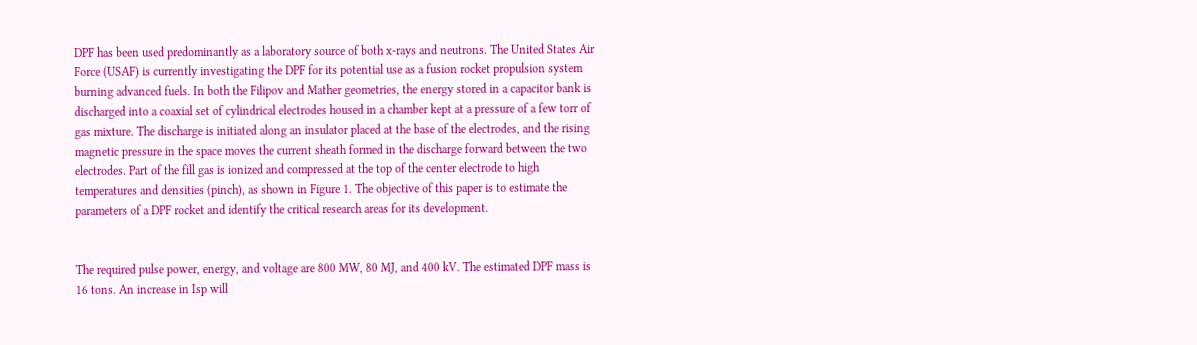DPF has been used predominantly as a laboratory source of both x-rays and neutrons. The United States Air Force (USAF) is currently investigating the DPF for its potential use as a fusion rocket propulsion system burning advanced fuels. In both the Filipov and Mather geometries, the energy stored in a capacitor bank is discharged into a coaxial set of cylindrical electrodes housed in a chamber kept at a pressure of a few torr of gas mixture. The discharge is initiated along an insulator placed at the base of the electrodes, and the rising magnetic pressure in the space moves the current sheath formed in the discharge forward between the two electrodes. Part of the fill gas is ionized and compressed at the top of the center electrode to high temperatures and densities (pinch), as shown in Figure 1. The objective of this paper is to estimate the parameters of a DPF rocket and identify the critical research areas for its development.


The required pulse power, energy, and voltage are 800 MW, 80 MJ, and 400 kV. The estimated DPF mass is 16 tons. An increase in Isp will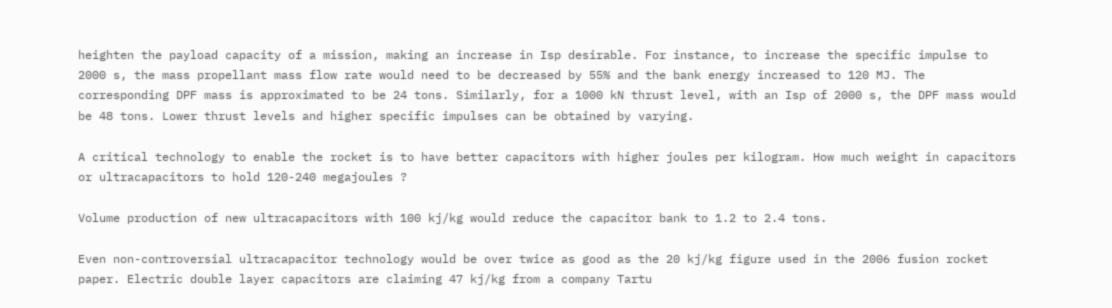heighten the payload capacity of a mission, making an increase in Isp desirable. For instance, to increase the specific impulse to 2000 s, the mass propellant mass flow rate would need to be decreased by 55% and the bank energy increased to 120 MJ. The corresponding DPF mass is approximated to be 24 tons. Similarly, for a 1000 kN thrust level, with an Isp of 2000 s, the DPF mass would be 48 tons. Lower thrust levels and higher specific impulses can be obtained by varying.

A critical technology to enable the rocket is to have better capacitors with higher joules per kilogram. How much weight in capacitors or ultracapacitors to hold 120-240 megajoules ?

Volume production of new ultracapacitors with 100 kj/kg would reduce the capacitor bank to 1.2 to 2.4 tons.

Even non-controversial ultracapacitor technology would be over twice as good as the 20 kj/kg figure used in the 2006 fusion rocket paper. Electric double layer capacitors are claiming 47 kj/kg from a company Tartu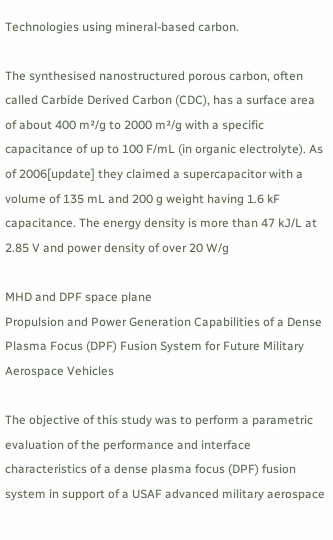Technologies using mineral-based carbon.

The synthesised nanostructured porous carbon, often called Carbide Derived Carbon (CDC), has a surface area of about 400 m²/g to 2000 m²/g with a specific capacitance of up to 100 F/mL (in organic electrolyte). As of 2006[update] they claimed a supercapacitor with a volume of 135 mL and 200 g weight having 1.6 kF capacitance. The energy density is more than 47 kJ/L at 2.85 V and power density of over 20 W/g

MHD and DPF space plane
Propulsion and Power Generation Capabilities of a Dense Plasma Focus (DPF) Fusion System for Future Military Aerospace Vehicles

The objective of this study was to perform a parametric evaluation of the performance and interface characteristics of a dense plasma focus (DPF) fusion system in support of a USAF advanced military aerospace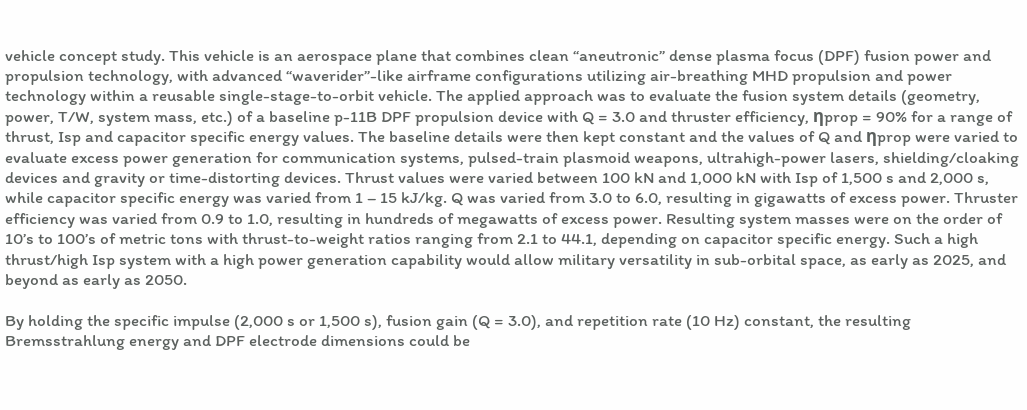vehicle concept study. This vehicle is an aerospace plane that combines clean “aneutronic” dense plasma focus (DPF) fusion power and propulsion technology, with advanced “waverider”-like airframe configurations utilizing air-breathing MHD propulsion and power technology within a reusable single-stage-to-orbit vehicle. The applied approach was to evaluate the fusion system details (geometry, power, T/W, system mass, etc.) of a baseline p-11B DPF propulsion device with Q = 3.0 and thruster efficiency, ηprop = 90% for a range of thrust, Isp and capacitor specific energy values. The baseline details were then kept constant and the values of Q and ηprop were varied to evaluate excess power generation for communication systems, pulsed-train plasmoid weapons, ultrahigh-power lasers, shielding/cloaking devices and gravity or time-distorting devices. Thrust values were varied between 100 kN and 1,000 kN with Isp of 1,500 s and 2,000 s, while capacitor specific energy was varied from 1 – 15 kJ/kg. Q was varied from 3.0 to 6.0, resulting in gigawatts of excess power. Thruster efficiency was varied from 0.9 to 1.0, resulting in hundreds of megawatts of excess power. Resulting system masses were on the order of 10’s to 100’s of metric tons with thrust-to-weight ratios ranging from 2.1 to 44.1, depending on capacitor specific energy. Such a high thrust/high Isp system with a high power generation capability would allow military versatility in sub-orbital space, as early as 2025, and beyond as early as 2050.

By holding the specific impulse (2,000 s or 1,500 s), fusion gain (Q = 3.0), and repetition rate (10 Hz) constant, the resulting Bremsstrahlung energy and DPF electrode dimensions could be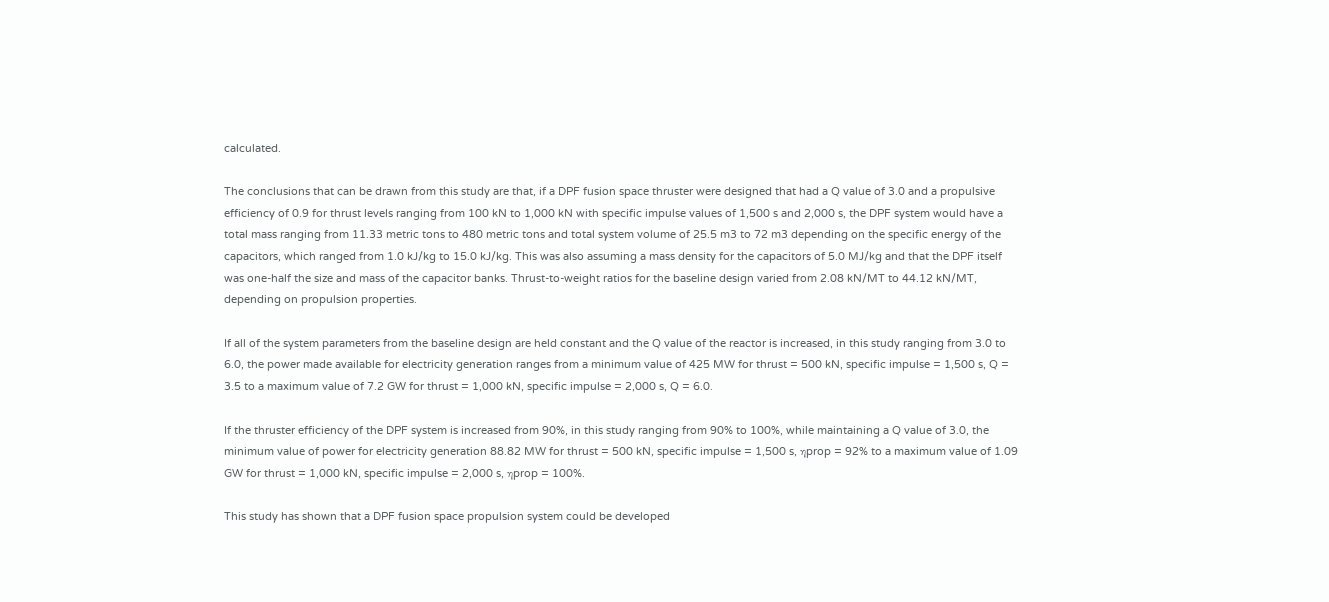calculated.

The conclusions that can be drawn from this study are that, if a DPF fusion space thruster were designed that had a Q value of 3.0 and a propulsive efficiency of 0.9 for thrust levels ranging from 100 kN to 1,000 kN with specific impulse values of 1,500 s and 2,000 s, the DPF system would have a total mass ranging from 11.33 metric tons to 480 metric tons and total system volume of 25.5 m3 to 72 m3 depending on the specific energy of the capacitors, which ranged from 1.0 kJ/kg to 15.0 kJ/kg. This was also assuming a mass density for the capacitors of 5.0 MJ/kg and that the DPF itself was one-half the size and mass of the capacitor banks. Thrust-to-weight ratios for the baseline design varied from 2.08 kN/MT to 44.12 kN/MT, depending on propulsion properties.

If all of the system parameters from the baseline design are held constant and the Q value of the reactor is increased, in this study ranging from 3.0 to 6.0, the power made available for electricity generation ranges from a minimum value of 425 MW for thrust = 500 kN, specific impulse = 1,500 s, Q = 3.5 to a maximum value of 7.2 GW for thrust = 1,000 kN, specific impulse = 2,000 s, Q = 6.0.

If the thruster efficiency of the DPF system is increased from 90%, in this study ranging from 90% to 100%, while maintaining a Q value of 3.0, the minimum value of power for electricity generation 88.82 MW for thrust = 500 kN, specific impulse = 1,500 s, ηprop = 92% to a maximum value of 1.09 GW for thrust = 1,000 kN, specific impulse = 2,000 s, ηprop = 100%.

This study has shown that a DPF fusion space propulsion system could be developed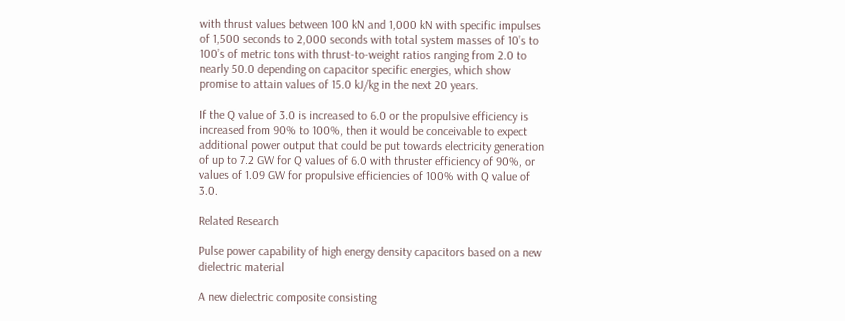with thrust values between 100 kN and 1,000 kN with specific impulses of 1,500 seconds to 2,000 seconds with total system masses of 10’s to 100’s of metric tons with thrust-to-weight ratios ranging from 2.0 to nearly 50.0 depending on capacitor specific energies, which show promise to attain values of 15.0 kJ/kg in the next 20 years.

If the Q value of 3.0 is increased to 6.0 or the propulsive efficiency is increased from 90% to 100%, then it would be conceivable to expect additional power output that could be put towards electricity generation of up to 7.2 GW for Q values of 6.0 with thruster efficiency of 90%, or values of 1.09 GW for propulsive efficiencies of 100% with Q value of 3.0.

Related Research

Pulse power capability of high energy density capacitors based on a new dielectric material

A new dielectric composite consisting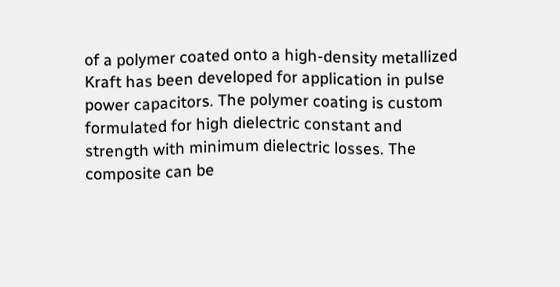of a polymer coated onto a high-density metallized Kraft has been developed for application in pulse power capacitors. The polymer coating is custom formulated for high dielectric constant and strength with minimum dielectric losses. The composite can be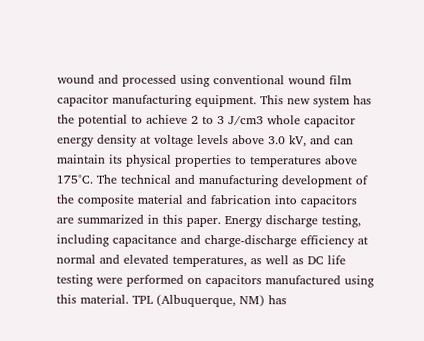wound and processed using conventional wound film capacitor manufacturing equipment. This new system has the potential to achieve 2 to 3 J/cm3 whole capacitor energy density at voltage levels above 3.0 kV, and can maintain its physical properties to temperatures above 175°C. The technical and manufacturing development of the composite material and fabrication into capacitors are summarized in this paper. Energy discharge testing, including capacitance and charge-discharge efficiency at normal and elevated temperatures, as well as DC life testing were performed on capacitors manufactured using this material. TPL (Albuquerque, NM) has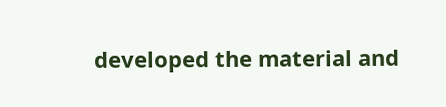developed the material and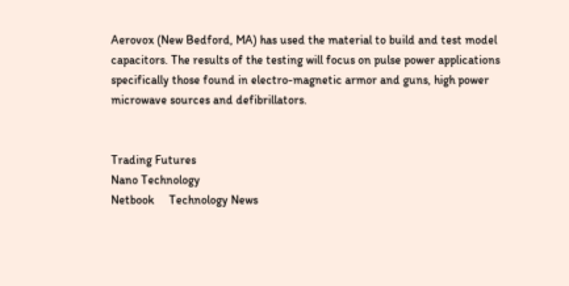Aerovox (New Bedford, MA) has used the material to build and test model capacitors. The results of the testing will focus on pulse power applications specifically those found in electro-magnetic armor and guns, high power microwave sources and defibrillators.


Trading Futures
Nano Technology
Netbook     Technology News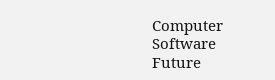Computer Software
Future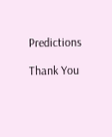Predictions

Thank You